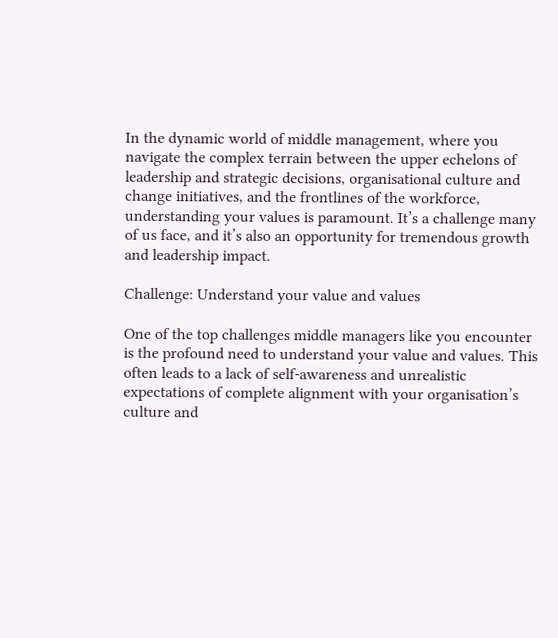In the dynamic world of middle management, where you navigate the complex terrain between the upper echelons of leadership and strategic decisions, organisational culture and change initiatives, and the frontlines of the workforce, understanding your values is paramount. It’s a challenge many of us face, and it’s also an opportunity for tremendous growth and leadership impact.

Challenge: Understand your value and values

One of the top challenges middle managers like you encounter is the profound need to understand your value and values. This often leads to a lack of self-awareness and unrealistic expectations of complete alignment with your organisation’s culture and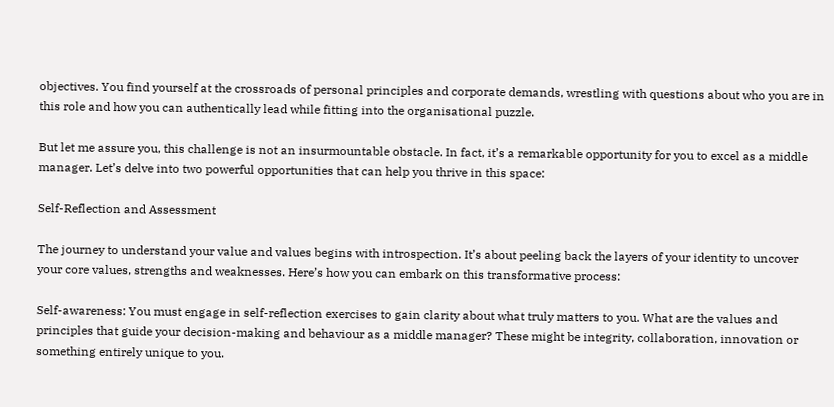objectives. You find yourself at the crossroads of personal principles and corporate demands, wrestling with questions about who you are in this role and how you can authentically lead while fitting into the organisational puzzle.

But let me assure you, this challenge is not an insurmountable obstacle. In fact, it’s a remarkable opportunity for you to excel as a middle manager. Let’s delve into two powerful opportunities that can help you thrive in this space:

Self-Reflection and Assessment

The journey to understand your value and values begins with introspection. It’s about peeling back the layers of your identity to uncover your core values, strengths and weaknesses. Here’s how you can embark on this transformative process:

Self-awareness: You must engage in self-reflection exercises to gain clarity about what truly matters to you. What are the values and principles that guide your decision-making and behaviour as a middle manager? These might be integrity, collaboration, innovation or something entirely unique to you.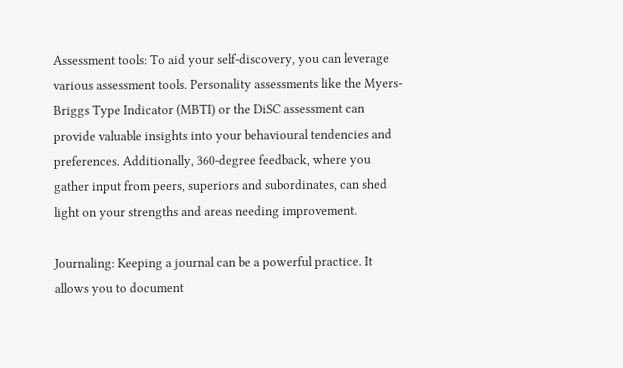Assessment tools: To aid your self-discovery, you can leverage various assessment tools. Personality assessments like the Myers-Briggs Type Indicator (MBTI) or the DiSC assessment can provide valuable insights into your behavioural tendencies and preferences. Additionally, 360-degree feedback, where you gather input from peers, superiors and subordinates, can shed light on your strengths and areas needing improvement.

Journaling: Keeping a journal can be a powerful practice. It allows you to document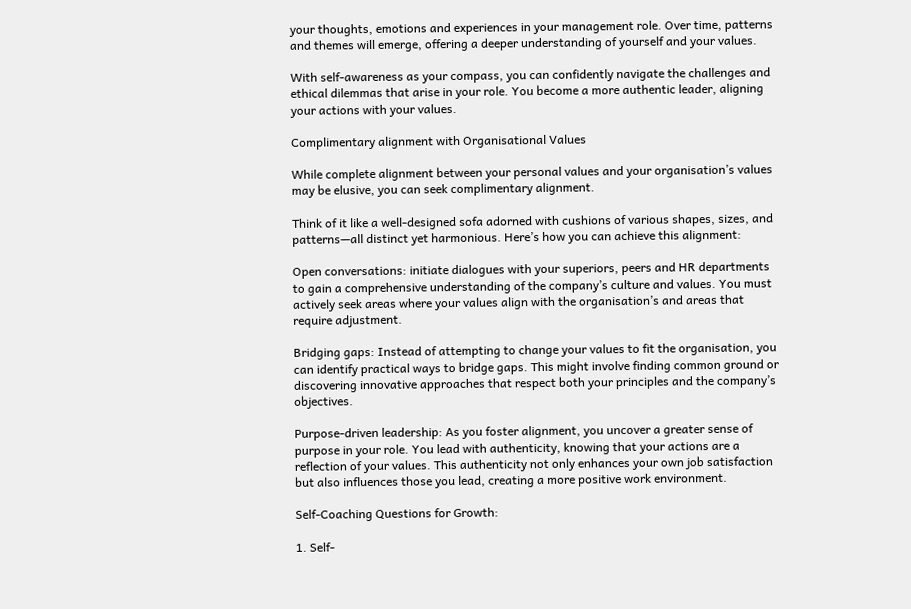your thoughts, emotions and experiences in your management role. Over time, patterns and themes will emerge, offering a deeper understanding of yourself and your values.

With self-awareness as your compass, you can confidently navigate the challenges and ethical dilemmas that arise in your role. You become a more authentic leader, aligning your actions with your values.

Complimentary alignment with Organisational Values

While complete alignment between your personal values and your organisation’s values may be elusive, you can seek complimentary alignment.

Think of it like a well-designed sofa adorned with cushions of various shapes, sizes, and patterns—all distinct yet harmonious. Here’s how you can achieve this alignment:

Open conversations: initiate dialogues with your superiors, peers and HR departments to gain a comprehensive understanding of the company’s culture and values. You must actively seek areas where your values align with the organisation’s and areas that require adjustment.

Bridging gaps: Instead of attempting to change your values to fit the organisation, you can identify practical ways to bridge gaps. This might involve finding common ground or discovering innovative approaches that respect both your principles and the company’s objectives.

Purpose-driven leadership: As you foster alignment, you uncover a greater sense of purpose in your role. You lead with authenticity, knowing that your actions are a reflection of your values. This authenticity not only enhances your own job satisfaction but also influences those you lead, creating a more positive work environment.

Self-Coaching Questions for Growth:

1. Self-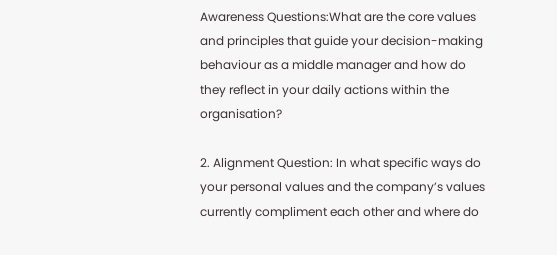Awareness Questions:What are the core values and principles that guide your decision-making behaviour as a middle manager and how do they reflect in your daily actions within the organisation?

2. Alignment Question: In what specific ways do your personal values and the company’s values currently compliment each other and where do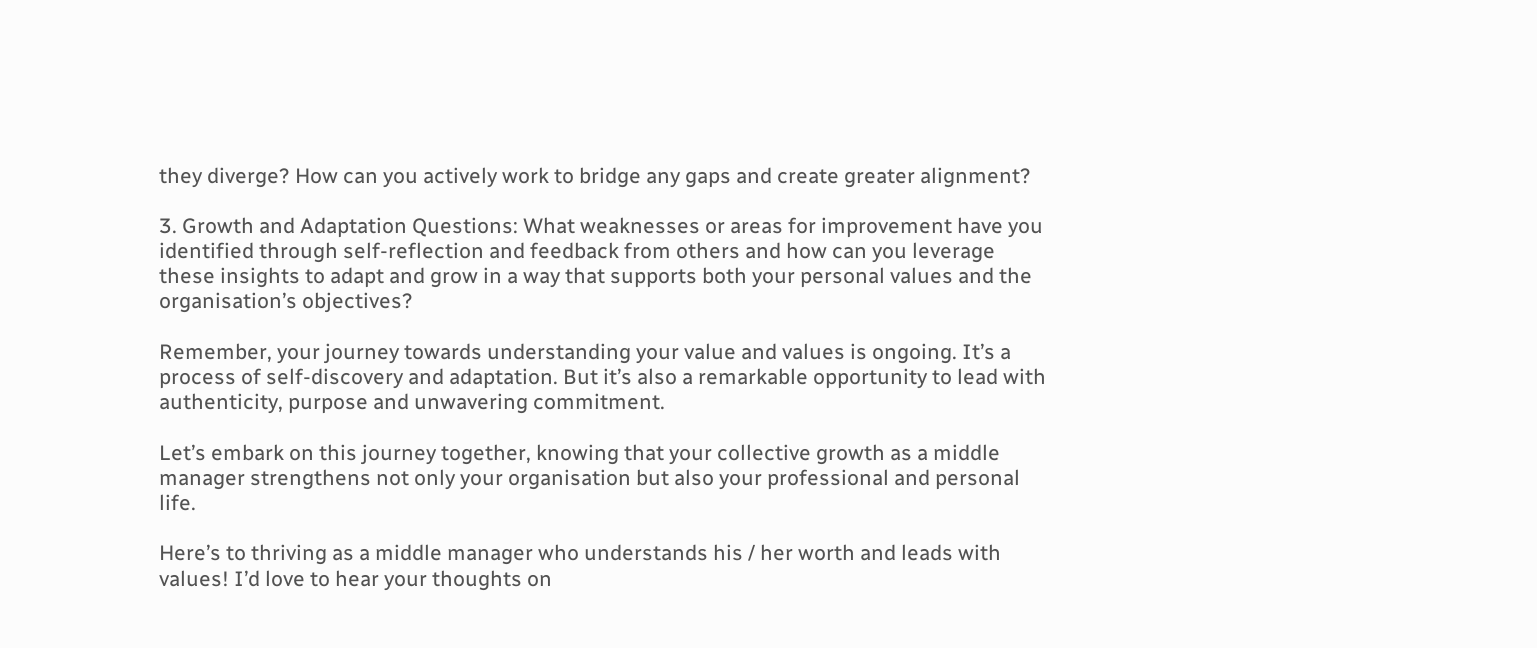they diverge? How can you actively work to bridge any gaps and create greater alignment?

3. Growth and Adaptation Questions: What weaknesses or areas for improvement have you identified through self-reflection and feedback from others and how can you leverage these insights to adapt and grow in a way that supports both your personal values and the organisation’s objectives?

Remember, your journey towards understanding your value and values is ongoing. It’s a process of self-discovery and adaptation. But it’s also a remarkable opportunity to lead with authenticity, purpose and unwavering commitment.

Let’s embark on this journey together, knowing that your collective growth as a middle manager strengthens not only your organisation but also your professional and personal life.

Here’s to thriving as a middle manager who understands his / her worth and leads with values! I’d love to hear your thoughts on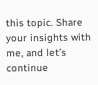this topic. Share your insights with me, and let’s continue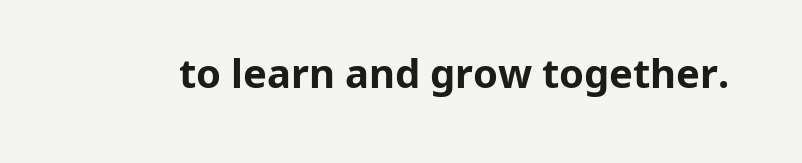to learn and grow together.